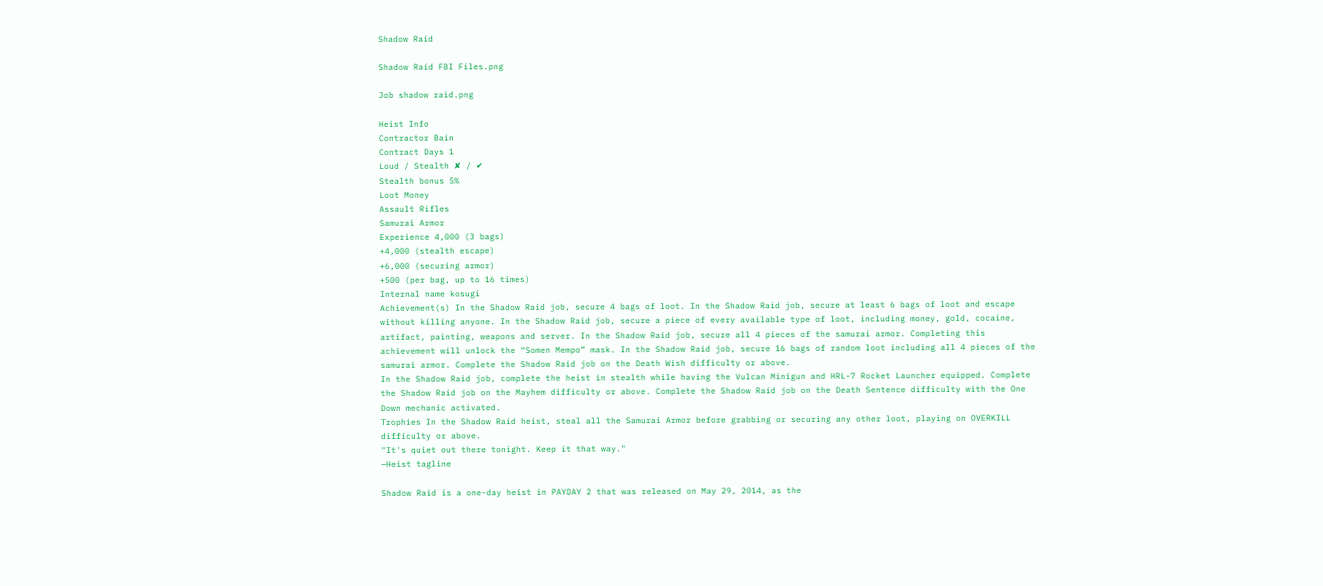Shadow Raid

Shadow Raid FBI Files.png

Job shadow raid.png

Heist Info
Contractor Bain
Contract Days 1
Loud / Stealth ✘ / ✔
Stealth bonus 5%
Loot Money
Assault Rifles
Samurai Armor
Experience 4,000 (3 bags)
+4,000 (stealth escape)
+6,000 (securing armor)
+500 (per bag, up to 16 times)
Internal name kosugi
Achievement(s) In the Shadow Raid job, secure 4 bags of loot. In the Shadow Raid job, secure at least 6 bags of loot and escape without killing anyone. In the Shadow Raid job, secure a piece of every available type of loot, including money, gold, cocaine, artifact, painting, weapons and server. In the Shadow Raid job, secure all 4 pieces of the samurai armor. Completing this achievement will unlock the “Somen Mempo” mask. In the Shadow Raid job, secure 16 bags of random loot including all 4 pieces of the samurai armor. Complete the Shadow Raid job on the Death Wish difficulty or above.
In the Shadow Raid job, complete the heist in stealth while having the Vulcan Minigun and HRL-7 Rocket Launcher equipped. Complete the Shadow Raid job on the Mayhem difficulty or above. Complete the Shadow Raid job on the Death Sentence difficulty with the One Down mechanic activated.
Trophies In the Shadow Raid heist, steal all the Samurai Armor before grabbing or securing any other loot, playing on OVERKILL difficulty or above.
"It's quiet out there tonight. Keep it that way."
—Heist tagline

Shadow Raid is a one-day heist in PAYDAY 2 that was released on May 29, 2014, as the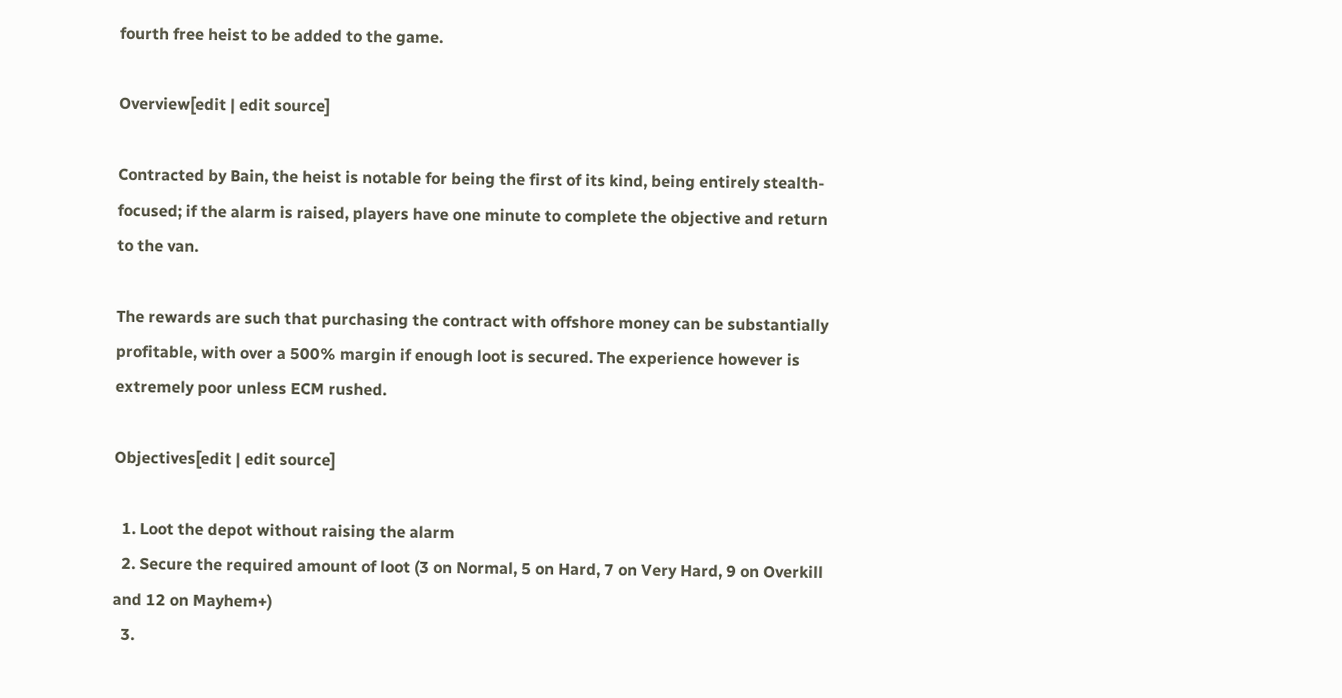fourth free heist to be added to the game.

Overview[edit | edit source]

Contracted by Bain, the heist is notable for being the first of its kind, being entirely stealth-focused; if the alarm is raised, players have one minute to complete the objective and return to the van.

The rewards are such that purchasing the contract with offshore money can be substantially profitable, with over a 500% margin if enough loot is secured. The experience however is extremely poor unless ECM rushed.

Objectives[edit | edit source]

  1. Loot the depot without raising the alarm
  2. Secure the required amount of loot (3 on Normal, 5 on Hard, 7 on Very Hard, 9 on Overkill and 12 on Mayhem+)
  3.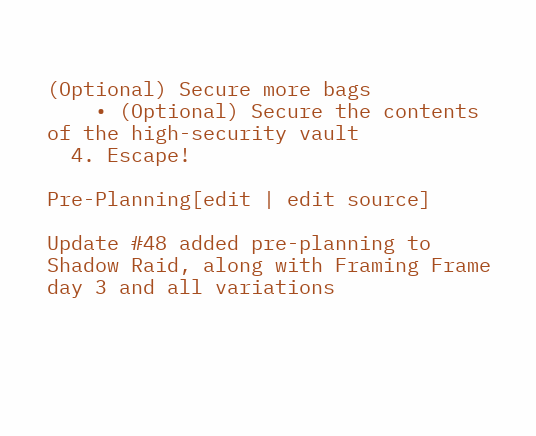(Optional) Secure more bags
    • (Optional) Secure the contents of the high-security vault
  4. Escape!

Pre-Planning[edit | edit source]

Update #48 added pre-planning to Shadow Raid, along with Framing Frame day 3 and all variations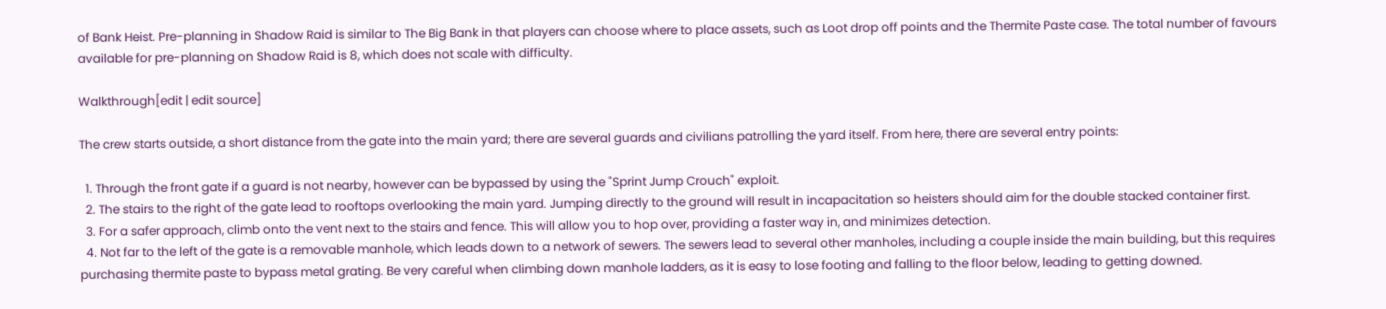of Bank Heist. Pre-planning in Shadow Raid is similar to The Big Bank in that players can choose where to place assets, such as Loot drop off points and the Thermite Paste case. The total number of favours available for pre-planning on Shadow Raid is 8, which does not scale with difficulty.

Walkthrough[edit | edit source]

The crew starts outside, a short distance from the gate into the main yard; there are several guards and civilians patrolling the yard itself. From here, there are several entry points:

  1. Through the front gate if a guard is not nearby, however can be bypassed by using the "Sprint Jump Crouch" exploit.
  2. The stairs to the right of the gate lead to rooftops overlooking the main yard. Jumping directly to the ground will result in incapacitation so heisters should aim for the double stacked container first.
  3. For a safer approach, climb onto the vent next to the stairs and fence. This will allow you to hop over, providing a faster way in, and minimizes detection.
  4. Not far to the left of the gate is a removable manhole, which leads down to a network of sewers. The sewers lead to several other manholes, including a couple inside the main building, but this requires purchasing thermite paste to bypass metal grating. Be very careful when climbing down manhole ladders, as it is easy to lose footing and falling to the floor below, leading to getting downed.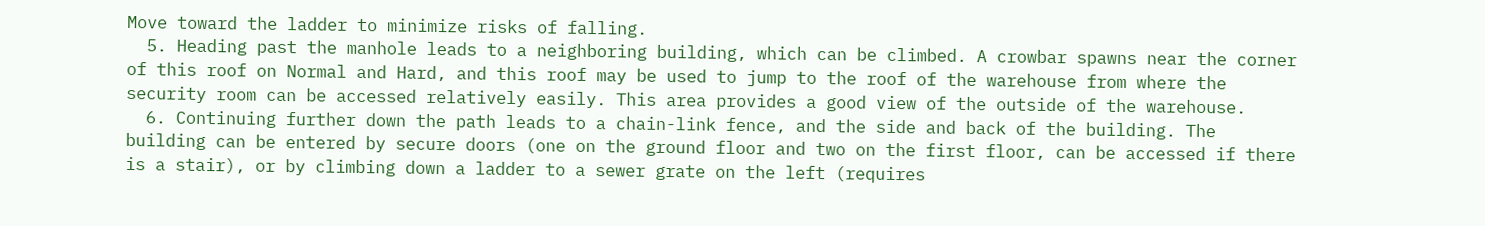Move toward the ladder to minimize risks of falling.
  5. Heading past the manhole leads to a neighboring building, which can be climbed. A crowbar spawns near the corner of this roof on Normal and Hard, and this roof may be used to jump to the roof of the warehouse from where the security room can be accessed relatively easily. This area provides a good view of the outside of the warehouse.
  6. Continuing further down the path leads to a chain-link fence, and the side and back of the building. The building can be entered by secure doors (one on the ground floor and two on the first floor, can be accessed if there is a stair), or by climbing down a ladder to a sewer grate on the left (requires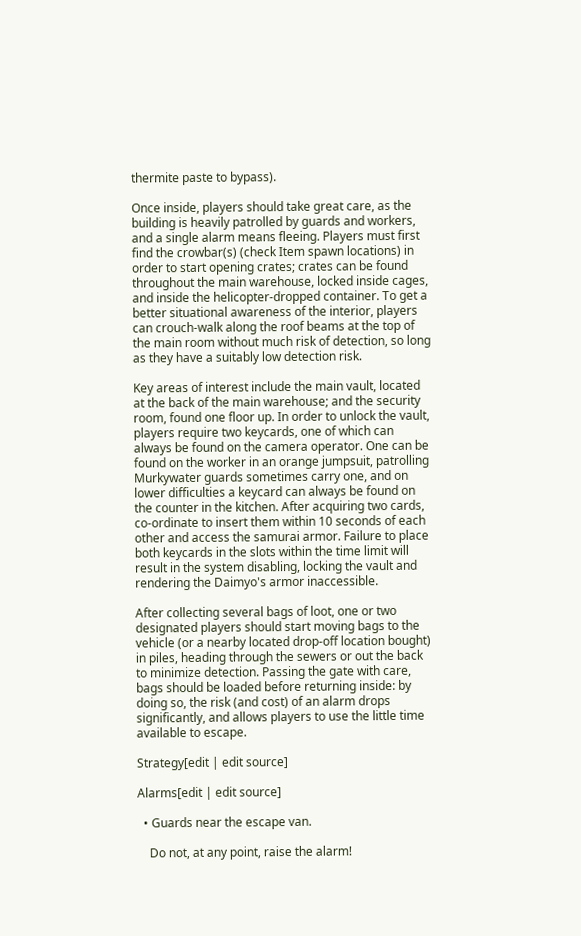thermite paste to bypass).

Once inside, players should take great care, as the building is heavily patrolled by guards and workers, and a single alarm means fleeing. Players must first find the crowbar(s) (check Item spawn locations) in order to start opening crates; crates can be found throughout the main warehouse, locked inside cages, and inside the helicopter-dropped container. To get a better situational awareness of the interior, players can crouch-walk along the roof beams at the top of the main room without much risk of detection, so long as they have a suitably low detection risk.

Key areas of interest include the main vault, located at the back of the main warehouse; and the security room, found one floor up. In order to unlock the vault, players require two keycards, one of which can always be found on the camera operator. One can be found on the worker in an orange jumpsuit, patrolling Murkywater guards sometimes carry one, and on lower difficulties a keycard can always be found on the counter in the kitchen. After acquiring two cards, co-ordinate to insert them within 10 seconds of each other and access the samurai armor. Failure to place both keycards in the slots within the time limit will result in the system disabling, locking the vault and rendering the Daimyo's armor inaccessible.

After collecting several bags of loot, one or two designated players should start moving bags to the vehicle (or a nearby located drop-off location bought) in piles, heading through the sewers or out the back to minimize detection. Passing the gate with care, bags should be loaded before returning inside: by doing so, the risk (and cost) of an alarm drops significantly, and allows players to use the little time available to escape.

Strategy[edit | edit source]

Alarms[edit | edit source]

  • Guards near the escape van.

    Do not, at any point, raise the alarm!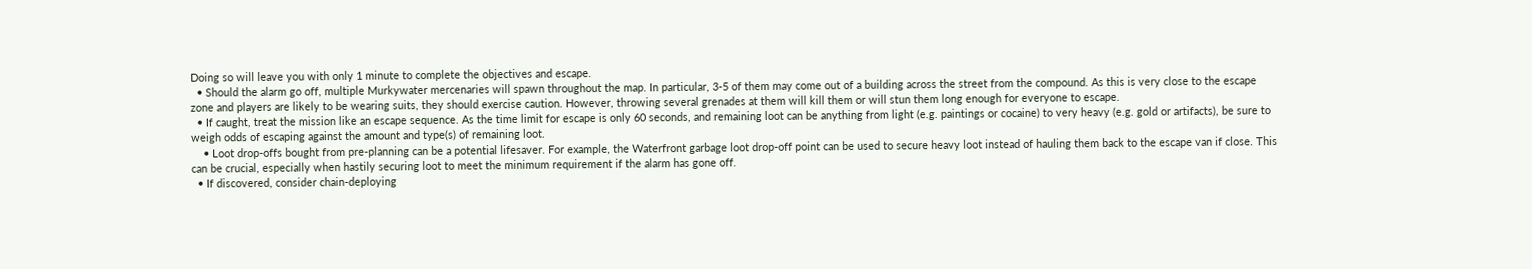Doing so will leave you with only 1 minute to complete the objectives and escape.
  • Should the alarm go off, multiple Murkywater mercenaries will spawn throughout the map. In particular, 3-5 of them may come out of a building across the street from the compound. As this is very close to the escape zone and players are likely to be wearing suits, they should exercise caution. However, throwing several grenades at them will kill them or will stun them long enough for everyone to escape.
  • If caught, treat the mission like an escape sequence. As the time limit for escape is only 60 seconds, and remaining loot can be anything from light (e.g. paintings or cocaine) to very heavy (e.g. gold or artifacts), be sure to weigh odds of escaping against the amount and type(s) of remaining loot.
    • Loot drop-offs bought from pre-planning can be a potential lifesaver. For example, the Waterfront garbage loot drop-off point can be used to secure heavy loot instead of hauling them back to the escape van if close. This can be crucial, especially when hastily securing loot to meet the minimum requirement if the alarm has gone off.
  • If discovered, consider chain-deploying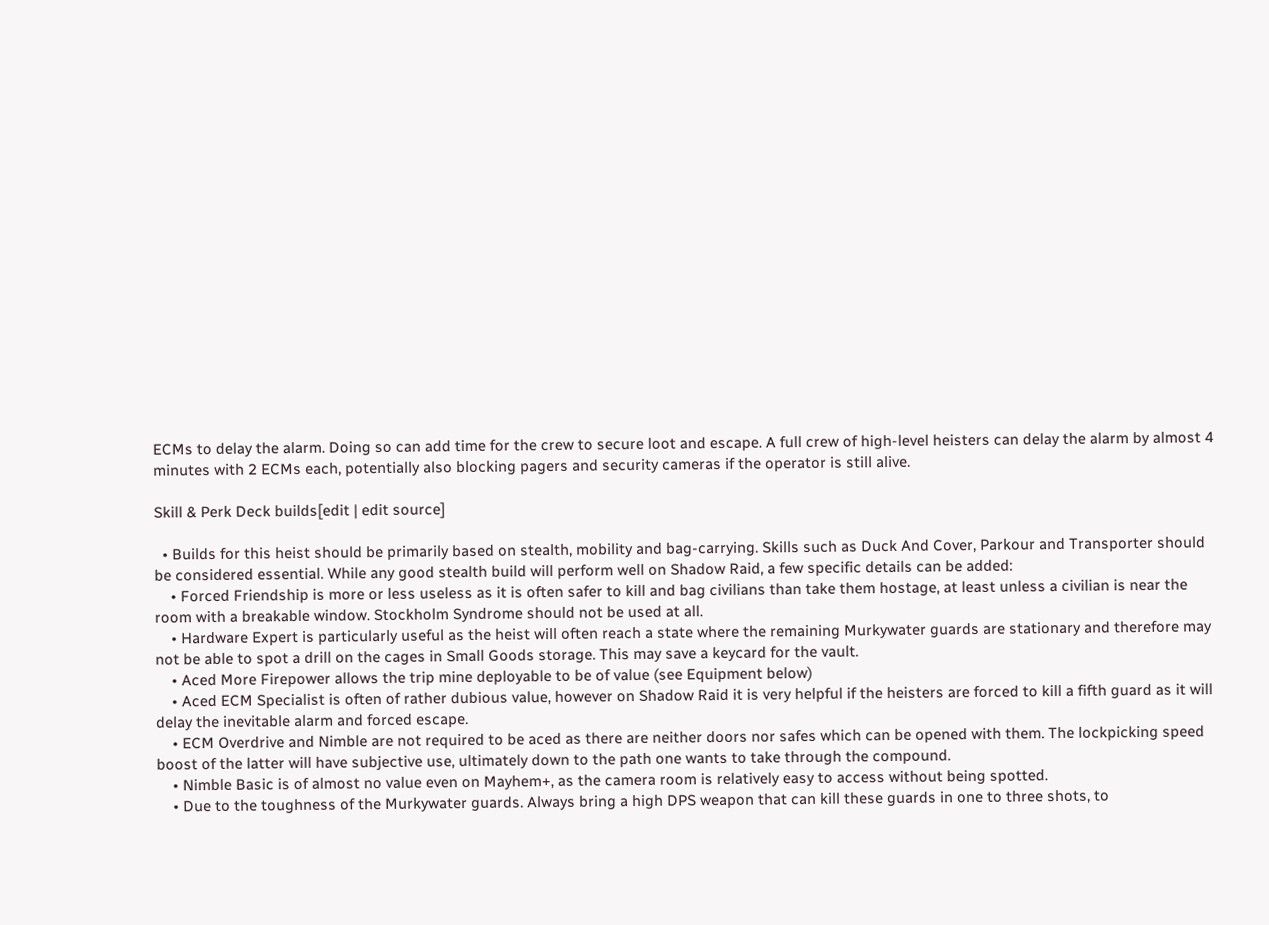ECMs to delay the alarm. Doing so can add time for the crew to secure loot and escape. A full crew of high-level heisters can delay the alarm by almost 4 minutes with 2 ECMs each, potentially also blocking pagers and security cameras if the operator is still alive.

Skill & Perk Deck builds[edit | edit source]

  • Builds for this heist should be primarily based on stealth, mobility and bag-carrying. Skills such as Duck And Cover, Parkour and Transporter should be considered essential. While any good stealth build will perform well on Shadow Raid, a few specific details can be added:
    • Forced Friendship is more or less useless as it is often safer to kill and bag civilians than take them hostage, at least unless a civilian is near the room with a breakable window. Stockholm Syndrome should not be used at all.
    • Hardware Expert is particularly useful as the heist will often reach a state where the remaining Murkywater guards are stationary and therefore may not be able to spot a drill on the cages in Small Goods storage. This may save a keycard for the vault.
    • Aced More Firepower allows the trip mine deployable to be of value (see Equipment below)
    • Aced ECM Specialist is often of rather dubious value, however on Shadow Raid it is very helpful if the heisters are forced to kill a fifth guard as it will delay the inevitable alarm and forced escape.
    • ECM Overdrive and Nimble are not required to be aced as there are neither doors nor safes which can be opened with them. The lockpicking speed boost of the latter will have subjective use, ultimately down to the path one wants to take through the compound.
    • Nimble Basic is of almost no value even on Mayhem+, as the camera room is relatively easy to access without being spotted.
    • Due to the toughness of the Murkywater guards. Always bring a high DPS weapon that can kill these guards in one to three shots, to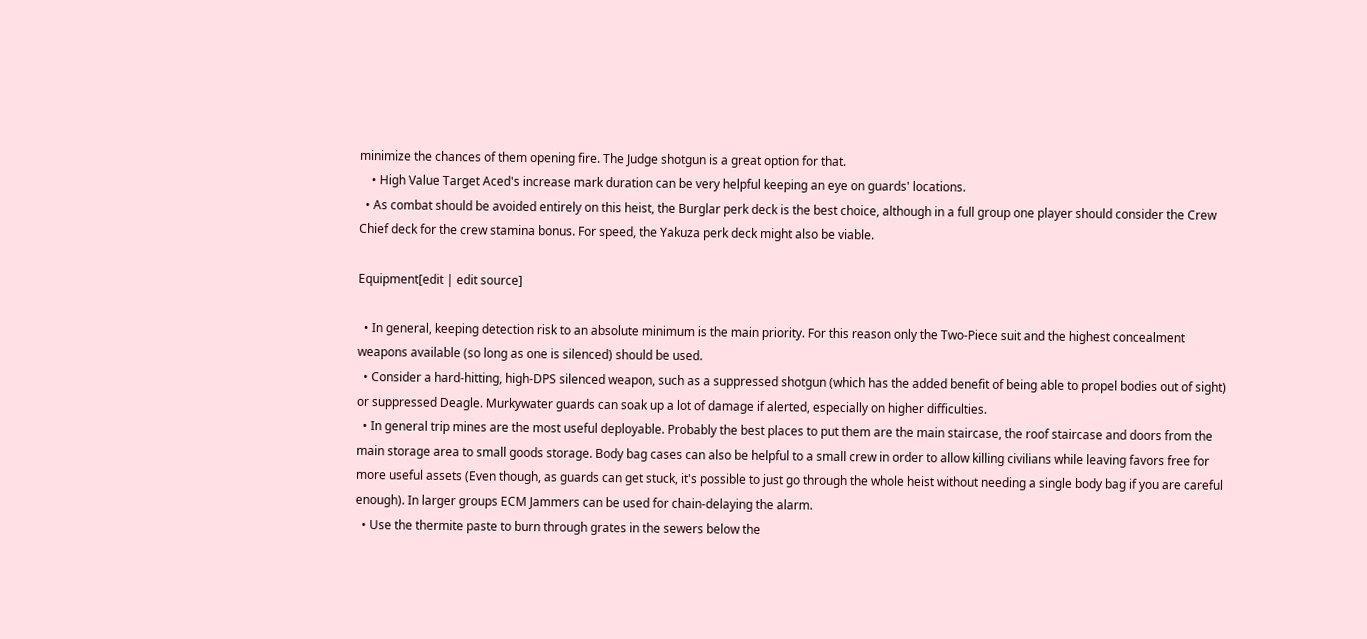minimize the chances of them opening fire. The Judge shotgun is a great option for that.
    • High Value Target Aced's increase mark duration can be very helpful keeping an eye on guards' locations.
  • As combat should be avoided entirely on this heist, the Burglar perk deck is the best choice, although in a full group one player should consider the Crew Chief deck for the crew stamina bonus. For speed, the Yakuza perk deck might also be viable.

Equipment[edit | edit source]

  • In general, keeping detection risk to an absolute minimum is the main priority. For this reason only the Two-Piece suit and the highest concealment weapons available (so long as one is silenced) should be used.
  • Consider a hard-hitting, high-DPS silenced weapon, such as a suppressed shotgun (which has the added benefit of being able to propel bodies out of sight) or suppressed Deagle. Murkywater guards can soak up a lot of damage if alerted, especially on higher difficulties.
  • In general trip mines are the most useful deployable. Probably the best places to put them are the main staircase, the roof staircase and doors from the main storage area to small goods storage. Body bag cases can also be helpful to a small crew in order to allow killing civilians while leaving favors free for more useful assets (Even though, as guards can get stuck, it's possible to just go through the whole heist without needing a single body bag if you are careful enough). In larger groups ECM Jammers can be used for chain-delaying the alarm.
  • Use the thermite paste to burn through grates in the sewers below the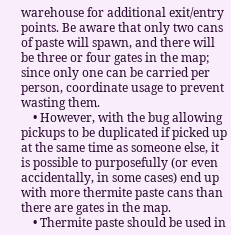warehouse for additional exit/entry points. Be aware that only two cans of paste will spawn, and there will be three or four gates in the map; since only one can be carried per person, coordinate usage to prevent wasting them.
    • However, with the bug allowing pickups to be duplicated if picked up at the same time as someone else, it is possible to purposefully (or even accidentally, in some cases) end up with more thermite paste cans than there are gates in the map.
    • Thermite paste should be used in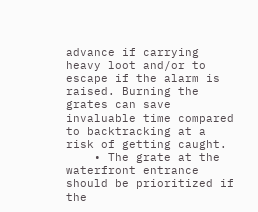advance if carrying heavy loot and/or to escape if the alarm is raised. Burning the grates can save invaluable time compared to backtracking at a risk of getting caught.
    • The grate at the waterfront entrance should be prioritized if the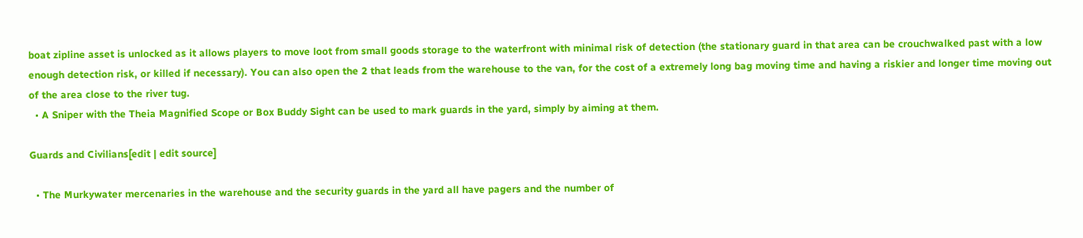boat zipline asset is unlocked as it allows players to move loot from small goods storage to the waterfront with minimal risk of detection (the stationary guard in that area can be crouchwalked past with a low enough detection risk, or killed if necessary). You can also open the 2 that leads from the warehouse to the van, for the cost of a extremely long bag moving time and having a riskier and longer time moving out of the area close to the river tug.
  • A Sniper with the Theia Magnified Scope or Box Buddy Sight can be used to mark guards in the yard, simply by aiming at them.

Guards and Civilians[edit | edit source]

  • The Murkywater mercenaries in the warehouse and the security guards in the yard all have pagers and the number of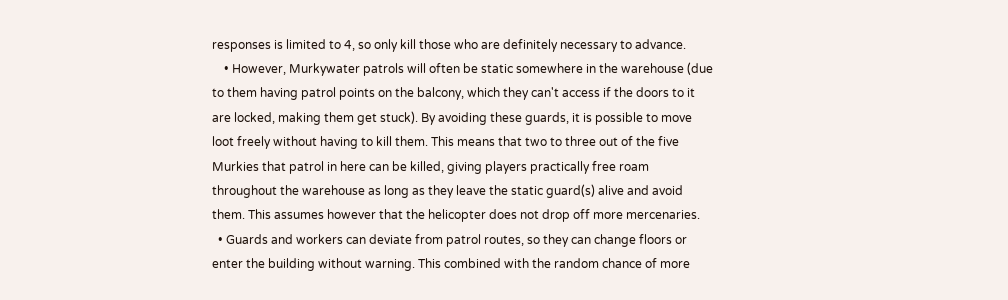responses is limited to 4, so only kill those who are definitely necessary to advance.
    • However, Murkywater patrols will often be static somewhere in the warehouse (due to them having patrol points on the balcony, which they can't access if the doors to it are locked, making them get stuck). By avoiding these guards, it is possible to move loot freely without having to kill them. This means that two to three out of the five Murkies that patrol in here can be killed, giving players practically free roam throughout the warehouse as long as they leave the static guard(s) alive and avoid them. This assumes however that the helicopter does not drop off more mercenaries.
  • Guards and workers can deviate from patrol routes, so they can change floors or enter the building without warning. This combined with the random chance of more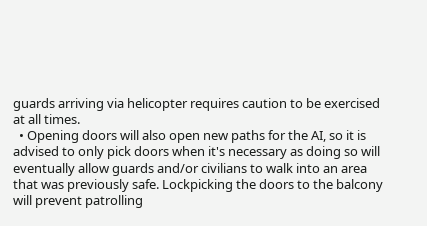guards arriving via helicopter requires caution to be exercised at all times.
  • Opening doors will also open new paths for the AI, so it is advised to only pick doors when it's necessary as doing so will eventually allow guards and/or civilians to walk into an area that was previously safe. Lockpicking the doors to the balcony will prevent patrolling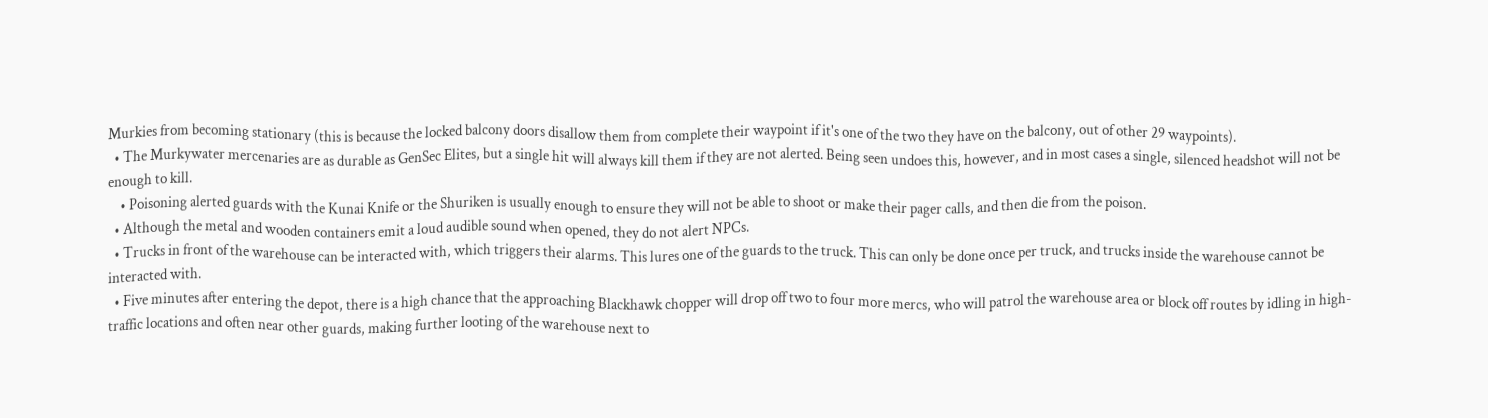Murkies from becoming stationary (this is because the locked balcony doors disallow them from complete their waypoint if it's one of the two they have on the balcony, out of other 29 waypoints).
  • The Murkywater mercenaries are as durable as GenSec Elites, but a single hit will always kill them if they are not alerted. Being seen undoes this, however, and in most cases a single, silenced headshot will not be enough to kill.
    • Poisoning alerted guards with the Kunai Knife or the Shuriken is usually enough to ensure they will not be able to shoot or make their pager calls, and then die from the poison.
  • Although the metal and wooden containers emit a loud audible sound when opened, they do not alert NPCs.
  • Trucks in front of the warehouse can be interacted with, which triggers their alarms. This lures one of the guards to the truck. This can only be done once per truck, and trucks inside the warehouse cannot be interacted with.
  • Five minutes after entering the depot, there is a high chance that the approaching Blackhawk chopper will drop off two to four more mercs, who will patrol the warehouse area or block off routes by idling in high-traffic locations and often near other guards, making further looting of the warehouse next to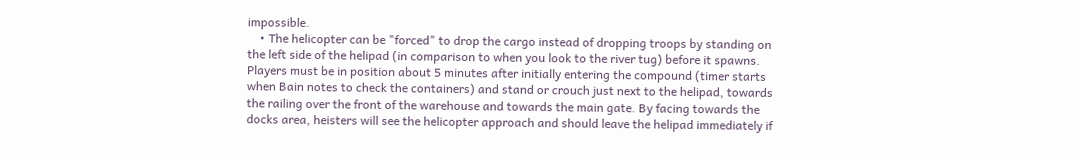impossible.
    • The helicopter can be "forced" to drop the cargo instead of dropping troops by standing on the left side of the helipad (in comparison to when you look to the river tug) before it spawns. Players must be in position about 5 minutes after initially entering the compound (timer starts when Bain notes to check the containers) and stand or crouch just next to the helipad, towards the railing over the front of the warehouse and towards the main gate. By facing towards the docks area, heisters will see the helicopter approach and should leave the helipad immediately if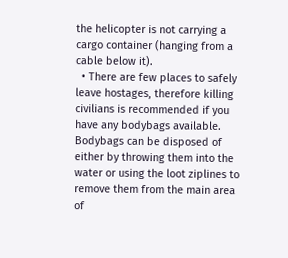the helicopter is not carrying a cargo container (hanging from a cable below it).
  • There are few places to safely leave hostages, therefore killing civilians is recommended if you have any bodybags available. Bodybags can be disposed of either by throwing them into the water or using the loot ziplines to remove them from the main area of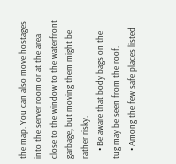the map. You can also move hostages into the server room or at the area close to the window to the waterfront garbage, but moving them might be rather risky.
    • Be aware that body bags on the tug may be seen from the roof.
    • Among the few safe places listed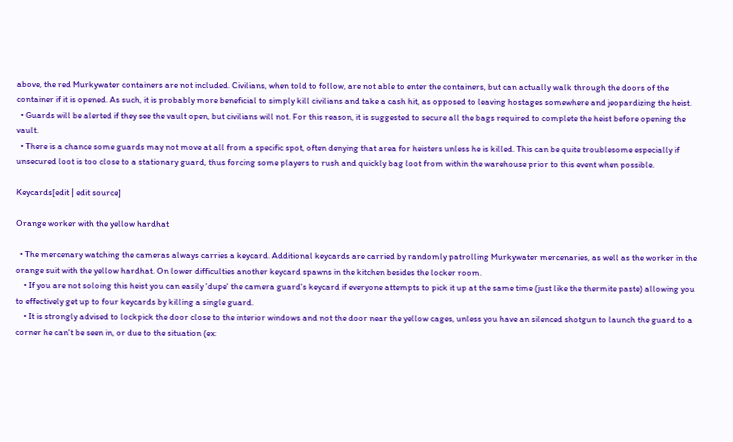above, the red Murkywater containers are not included. Civilians, when told to follow, are not able to enter the containers, but can actually walk through the doors of the container if it is opened. As such, it is probably more beneficial to simply kill civilians and take a cash hit, as opposed to leaving hostages somewhere and jeopardizing the heist.
  • Guards will be alerted if they see the vault open, but civilians will not. For this reason, it is suggested to secure all the bags required to complete the heist before opening the vault.
  • There is a chance some guards may not move at all from a specific spot, often denying that area for heisters unless he is killed. This can be quite troublesome especially if unsecured loot is too close to a stationary guard, thus forcing some players to rush and quickly bag loot from within the warehouse prior to this event when possible.

Keycards[edit | edit source]

Orange worker with the yellow hardhat

  • The mercenary watching the cameras always carries a keycard. Additional keycards are carried by randomly patrolling Murkywater mercenaries, as well as the worker in the orange suit with the yellow hardhat. On lower difficulties another keycard spawns in the kitchen besides the locker room.
    • If you are not soloing this heist you can easily 'dupe' the camera guard's keycard if everyone attempts to pick it up at the same time (just like the thermite paste) allowing you to effectively get up to four keycards by killing a single guard.
    • It is strongly advised to lockpick the door close to the interior windows and not the door near the yellow cages, unless you have an silenced shotgun to launch the guard to a corner he can't be seen in, or due to the situation (ex: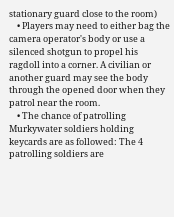stationary guard close to the room)
    • Players may need to either bag the camera operator's body or use a silenced shotgun to propel his ragdoll into a corner. A civilian or another guard may see the body through the opened door when they patrol near the room.
    • The chance of patrolling Murkywater soldiers holding keycards are as followed: The 4 patrolling soldiers are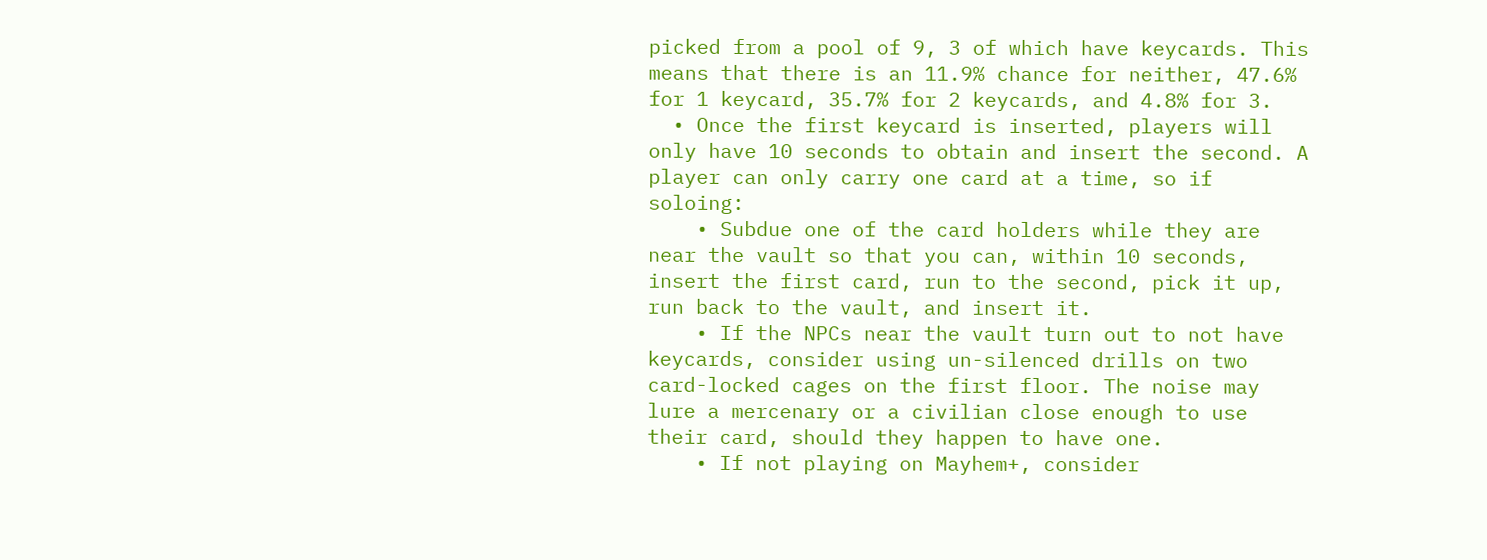picked from a pool of 9, 3 of which have keycards. This means that there is an 11.9% chance for neither, 47.6% for 1 keycard, 35.7% for 2 keycards, and 4.8% for 3.
  • Once the first keycard is inserted, players will only have 10 seconds to obtain and insert the second. A player can only carry one card at a time, so if soloing:
    • Subdue one of the card holders while they are near the vault so that you can, within 10 seconds, insert the first card, run to the second, pick it up, run back to the vault, and insert it.
    • If the NPCs near the vault turn out to not have keycards, consider using un-silenced drills on two card-locked cages on the first floor. The noise may lure a mercenary or a civilian close enough to use their card, should they happen to have one.
    • If not playing on Mayhem+, consider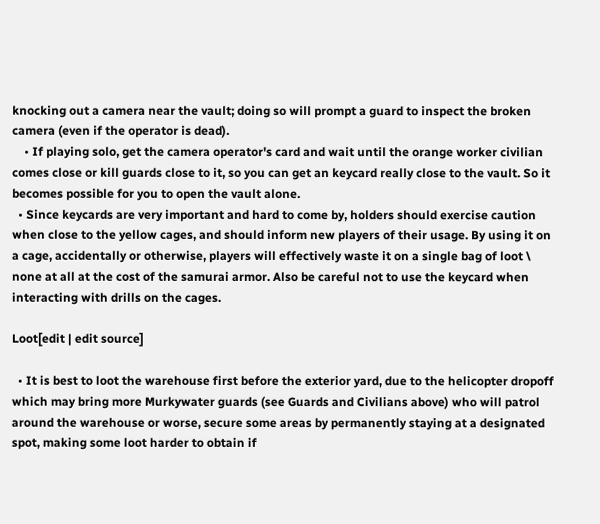knocking out a camera near the vault; doing so will prompt a guard to inspect the broken camera (even if the operator is dead).
    • If playing solo, get the camera operator's card and wait until the orange worker civilian comes close or kill guards close to it, so you can get an keycard really close to the vault. So it becomes possible for you to open the vault alone.
  • Since keycards are very important and hard to come by, holders should exercise caution when close to the yellow cages, and should inform new players of their usage. By using it on a cage, accidentally or otherwise, players will effectively waste it on a single bag of loot \ none at all at the cost of the samurai armor. Also be careful not to use the keycard when interacting with drills on the cages.

Loot[edit | edit source]

  • It is best to loot the warehouse first before the exterior yard, due to the helicopter dropoff which may bring more Murkywater guards (see Guards and Civilians above) who will patrol around the warehouse or worse, secure some areas by permanently staying at a designated spot, making some loot harder to obtain if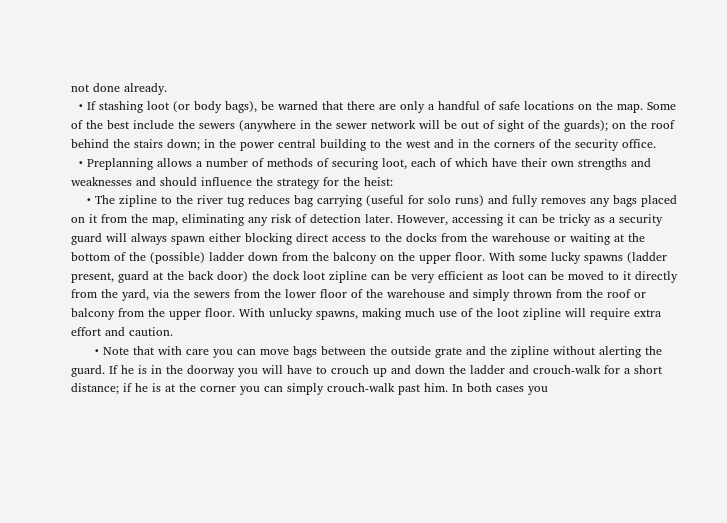not done already.
  • If stashing loot (or body bags), be warned that there are only a handful of safe locations on the map. Some of the best include the sewers (anywhere in the sewer network will be out of sight of the guards); on the roof behind the stairs down; in the power central building to the west and in the corners of the security office.
  • Preplanning allows a number of methods of securing loot, each of which have their own strengths and weaknesses and should influence the strategy for the heist:
    • The zipline to the river tug reduces bag carrying (useful for solo runs) and fully removes any bags placed on it from the map, eliminating any risk of detection later. However, accessing it can be tricky as a security guard will always spawn either blocking direct access to the docks from the warehouse or waiting at the bottom of the (possible) ladder down from the balcony on the upper floor. With some lucky spawns (ladder present, guard at the back door) the dock loot zipline can be very efficient as loot can be moved to it directly from the yard, via the sewers from the lower floor of the warehouse and simply thrown from the roof or balcony from the upper floor. With unlucky spawns, making much use of the loot zipline will require extra effort and caution.
      • Note that with care you can move bags between the outside grate and the zipline without alerting the guard. If he is in the doorway you will have to crouch up and down the ladder and crouch-walk for a short distance; if he is at the corner you can simply crouch-walk past him. In both cases you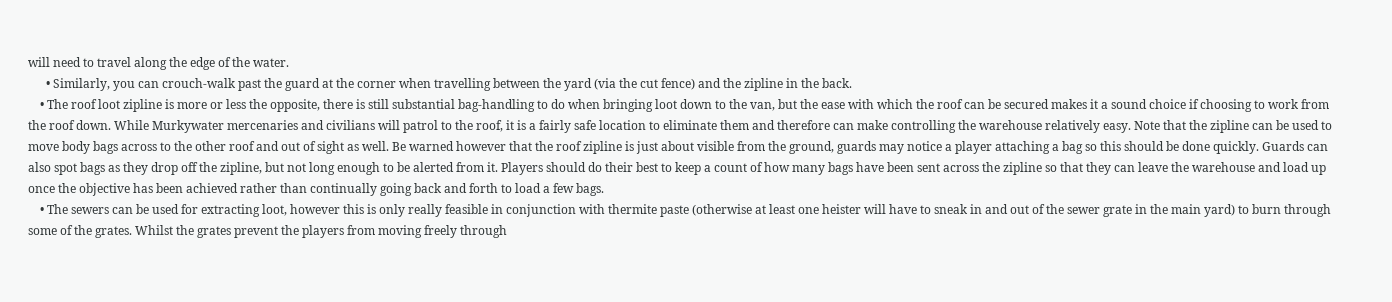will need to travel along the edge of the water.
      • Similarly, you can crouch-walk past the guard at the corner when travelling between the yard (via the cut fence) and the zipline in the back.
    • The roof loot zipline is more or less the opposite, there is still substantial bag-handling to do when bringing loot down to the van, but the ease with which the roof can be secured makes it a sound choice if choosing to work from the roof down. While Murkywater mercenaries and civilians will patrol to the roof, it is a fairly safe location to eliminate them and therefore can make controlling the warehouse relatively easy. Note that the zipline can be used to move body bags across to the other roof and out of sight as well. Be warned however that the roof zipline is just about visible from the ground, guards may notice a player attaching a bag so this should be done quickly. Guards can also spot bags as they drop off the zipline, but not long enough to be alerted from it. Players should do their best to keep a count of how many bags have been sent across the zipline so that they can leave the warehouse and load up once the objective has been achieved rather than continually going back and forth to load a few bags.
    • The sewers can be used for extracting loot, however this is only really feasible in conjunction with thermite paste (otherwise at least one heister will have to sneak in and out of the sewer grate in the main yard) to burn through some of the grates. Whilst the grates prevent the players from moving freely through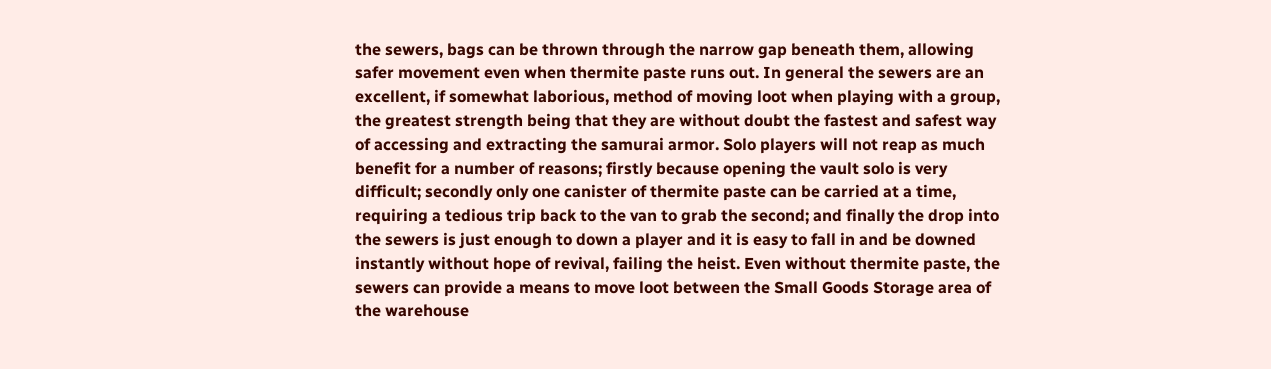the sewers, bags can be thrown through the narrow gap beneath them, allowing safer movement even when thermite paste runs out. In general the sewers are an excellent, if somewhat laborious, method of moving loot when playing with a group, the greatest strength being that they are without doubt the fastest and safest way of accessing and extracting the samurai armor. Solo players will not reap as much benefit for a number of reasons; firstly because opening the vault solo is very difficult; secondly only one canister of thermite paste can be carried at a time, requiring a tedious trip back to the van to grab the second; and finally the drop into the sewers is just enough to down a player and it is easy to fall in and be downed instantly without hope of revival, failing the heist. Even without thermite paste, the sewers can provide a means to move loot between the Small Goods Storage area of the warehouse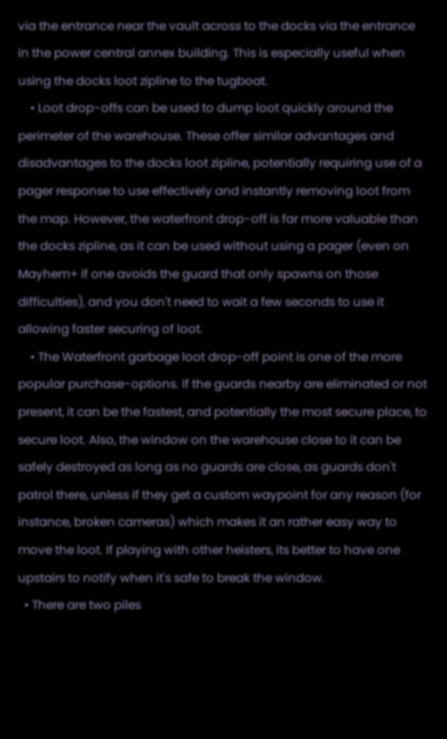via the entrance near the vault across to the docks via the entrance in the power central annex building. This is especially useful when using the docks loot zipline to the tugboat.
    • Loot drop-offs can be used to dump loot quickly around the perimeter of the warehouse. These offer similar advantages and disadvantages to the docks loot zipline, potentially requiring use of a pager response to use effectively and instantly removing loot from the map. However, the waterfront drop-off is far more valuable than the docks zipline, as it can be used without using a pager (even on Mayhem+ if one avoids the guard that only spawns on those difficulties), and you don't need to wait a few seconds to use it allowing faster securing of loot.
    • The Waterfront garbage loot drop-off point is one of the more popular purchase-options. If the guards nearby are eliminated or not present, it can be the fastest, and potentially the most secure place, to secure loot. Also, the window on the warehouse close to it can be safely destroyed as long as no guards are close, as guards don't patrol there, unless if they get a custom waypoint for any reason (for instance, broken cameras) which makes it an rather easy way to move the loot. If playing with other heisters, its better to have one upstairs to notify when it's safe to break the window.
  • There are two piles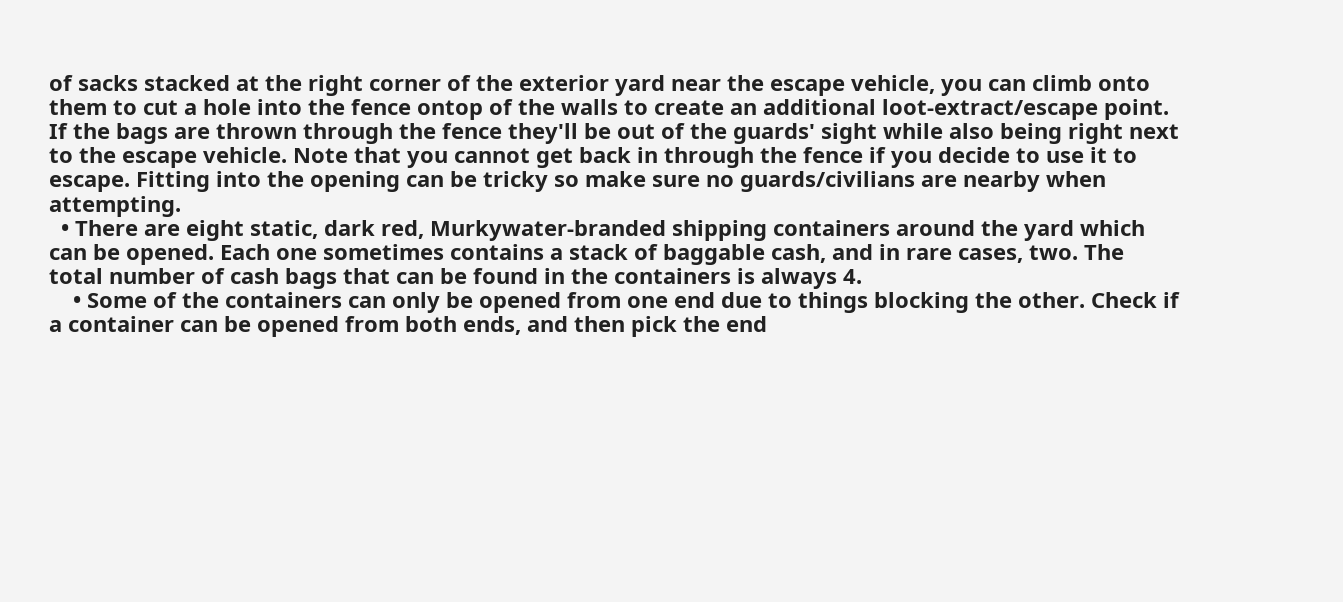of sacks stacked at the right corner of the exterior yard near the escape vehicle, you can climb onto them to cut a hole into the fence ontop of the walls to create an additional loot-extract/escape point. If the bags are thrown through the fence they'll be out of the guards' sight while also being right next to the escape vehicle. Note that you cannot get back in through the fence if you decide to use it to escape. Fitting into the opening can be tricky so make sure no guards/civilians are nearby when attempting.
  • There are eight static, dark red, Murkywater-branded shipping containers around the yard which can be opened. Each one sometimes contains a stack of baggable cash, and in rare cases, two. The total number of cash bags that can be found in the containers is always 4.
    • Some of the containers can only be opened from one end due to things blocking the other. Check if a container can be opened from both ends, and then pick the end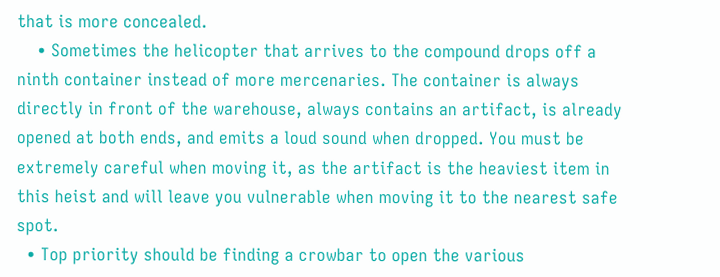that is more concealed.
    • Sometimes the helicopter that arrives to the compound drops off a ninth container instead of more mercenaries. The container is always directly in front of the warehouse, always contains an artifact, is already opened at both ends, and emits a loud sound when dropped. You must be extremely careful when moving it, as the artifact is the heaviest item in this heist and will leave you vulnerable when moving it to the nearest safe spot.
  • Top priority should be finding a crowbar to open the various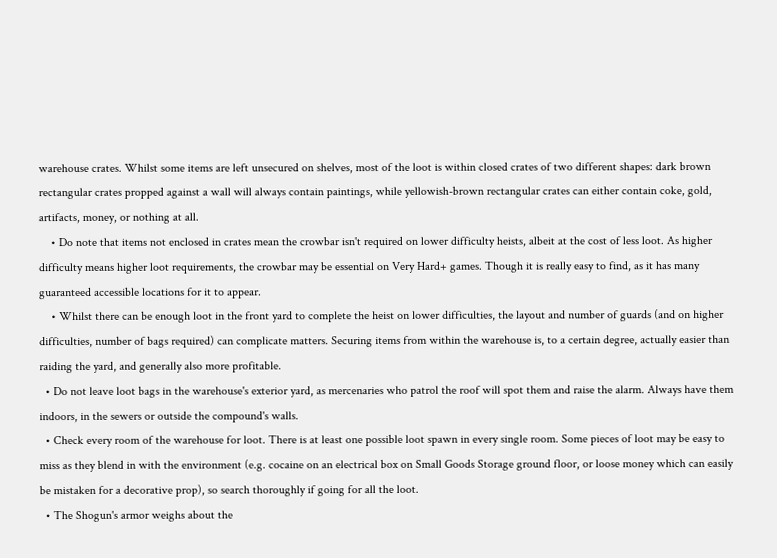warehouse crates. Whilst some items are left unsecured on shelves, most of the loot is within closed crates of two different shapes: dark brown rectangular crates propped against a wall will always contain paintings, while yellowish-brown rectangular crates can either contain coke, gold, artifacts, money, or nothing at all.
    • Do note that items not enclosed in crates mean the crowbar isn't required on lower difficulty heists, albeit at the cost of less loot. As higher difficulty means higher loot requirements, the crowbar may be essential on Very Hard+ games. Though it is really easy to find, as it has many guaranteed accessible locations for it to appear.
    • Whilst there can be enough loot in the front yard to complete the heist on lower difficulties, the layout and number of guards (and on higher difficulties, number of bags required) can complicate matters. Securing items from within the warehouse is, to a certain degree, actually easier than raiding the yard, and generally also more profitable.
  • Do not leave loot bags in the warehouse's exterior yard, as mercenaries who patrol the roof will spot them and raise the alarm. Always have them indoors, in the sewers or outside the compound's walls.
  • Check every room of the warehouse for loot. There is at least one possible loot spawn in every single room. Some pieces of loot may be easy to miss as they blend in with the environment (e.g. cocaine on an electrical box on Small Goods Storage ground floor, or loose money which can easily be mistaken for a decorative prop), so search thoroughly if going for all the loot.
  • The Shogun's armor weighs about the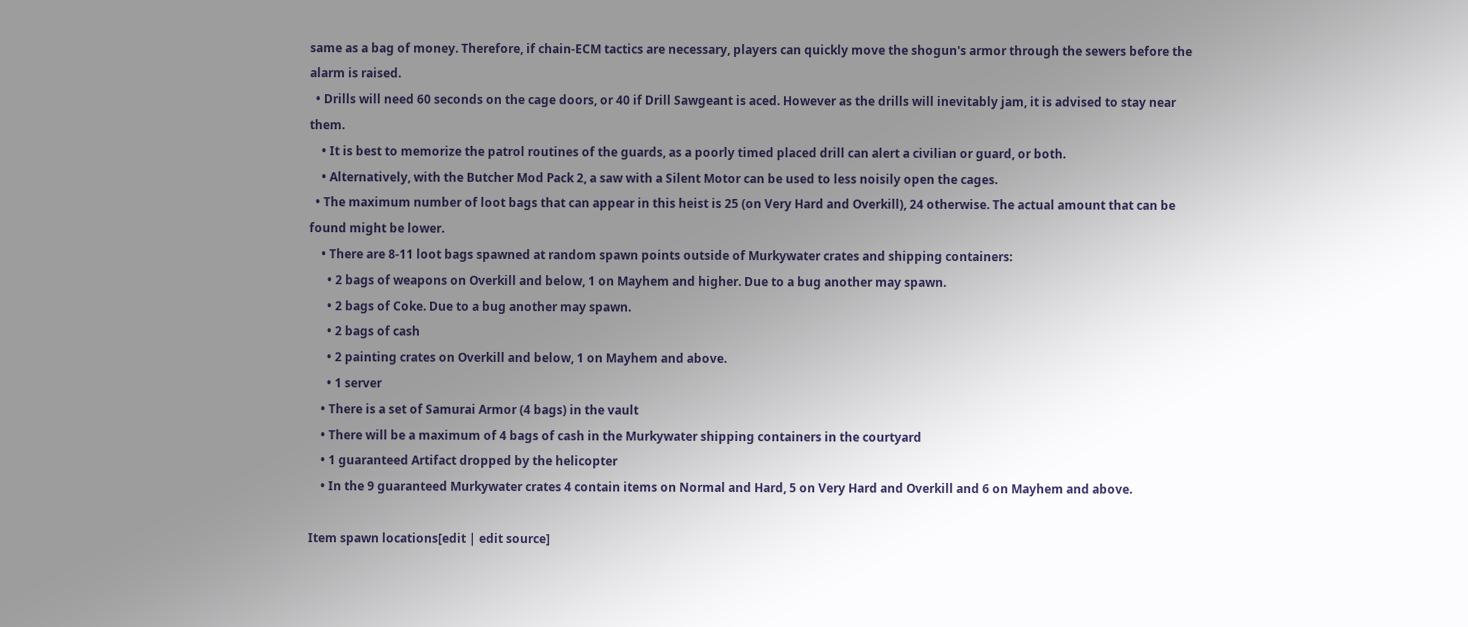same as a bag of money. Therefore, if chain-ECM tactics are necessary, players can quickly move the shogun's armor through the sewers before the alarm is raised.
  • Drills will need 60 seconds on the cage doors, or 40 if Drill Sawgeant is aced. However as the drills will inevitably jam, it is advised to stay near them.
    • It is best to memorize the patrol routines of the guards, as a poorly timed placed drill can alert a civilian or guard, or both.
    • Alternatively, with the Butcher Mod Pack 2, a saw with a Silent Motor can be used to less noisily open the cages.
  • The maximum number of loot bags that can appear in this heist is 25 (on Very Hard and Overkill), 24 otherwise. The actual amount that can be found might be lower.
    • There are 8-11 loot bags spawned at random spawn points outside of Murkywater crates and shipping containers:
      • 2 bags of weapons on Overkill and below, 1 on Mayhem and higher. Due to a bug another may spawn.
      • 2 bags of Coke. Due to a bug another may spawn.
      • 2 bags of cash
      • 2 painting crates on Overkill and below, 1 on Mayhem and above.
      • 1 server
    • There is a set of Samurai Armor (4 bags) in the vault
    • There will be a maximum of 4 bags of cash in the Murkywater shipping containers in the courtyard
    • 1 guaranteed Artifact dropped by the helicopter
    • In the 9 guaranteed Murkywater crates 4 contain items on Normal and Hard, 5 on Very Hard and Overkill and 6 on Mayhem and above.

Item spawn locations[edit | edit source]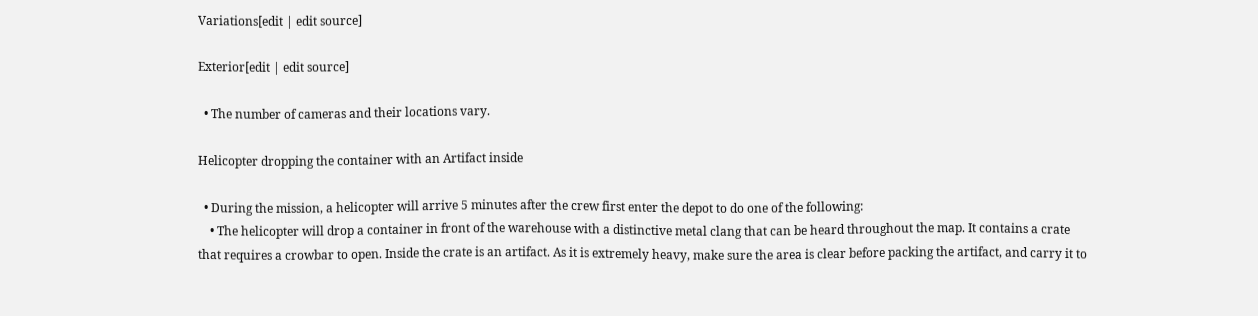Variations[edit | edit source]

Exterior[edit | edit source]

  • The number of cameras and their locations vary.

Helicopter dropping the container with an Artifact inside

  • During the mission, a helicopter will arrive 5 minutes after the crew first enter the depot to do one of the following:
    • The helicopter will drop a container in front of the warehouse with a distinctive metal clang that can be heard throughout the map. It contains a crate that requires a crowbar to open. Inside the crate is an artifact. As it is extremely heavy, make sure the area is clear before packing the artifact, and carry it to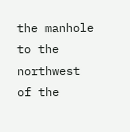the manhole to the northwest of the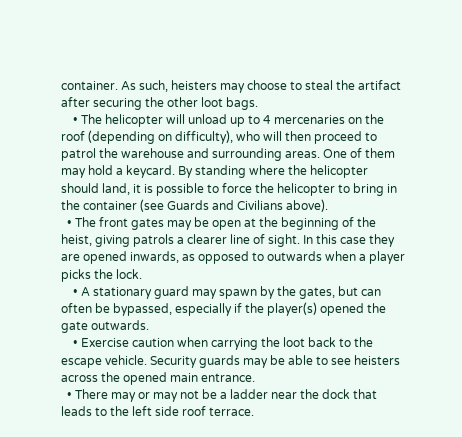container. As such, heisters may choose to steal the artifact after securing the other loot bags.
    • The helicopter will unload up to 4 mercenaries on the roof (depending on difficulty), who will then proceed to patrol the warehouse and surrounding areas. One of them may hold a keycard. By standing where the helicopter should land, it is possible to force the helicopter to bring in the container (see Guards and Civilians above).
  • The front gates may be open at the beginning of the heist, giving patrols a clearer line of sight. In this case they are opened inwards, as opposed to outwards when a player picks the lock.
    • A stationary guard may spawn by the gates, but can often be bypassed, especially if the player(s) opened the gate outwards.
    • Exercise caution when carrying the loot back to the escape vehicle. Security guards may be able to see heisters across the opened main entrance.
  • There may or may not be a ladder near the dock that leads to the left side roof terrace.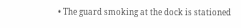• The guard smoking at the dock is stationed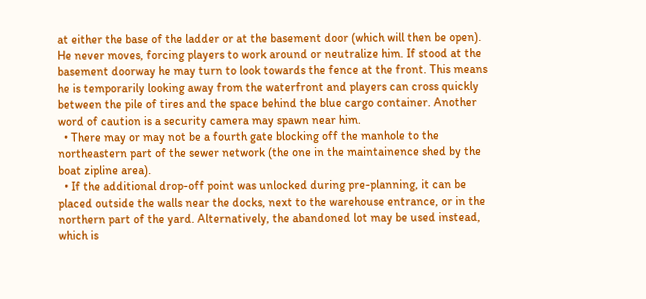at either the base of the ladder or at the basement door (which will then be open). He never moves, forcing players to work around or neutralize him. If stood at the basement doorway he may turn to look towards the fence at the front. This means he is temporarily looking away from the waterfront and players can cross quickly between the pile of tires and the space behind the blue cargo container. Another word of caution is a security camera may spawn near him.
  • There may or may not be a fourth gate blocking off the manhole to the northeastern part of the sewer network (the one in the maintainence shed by the boat zipline area).
  • If the additional drop-off point was unlocked during pre-planning, it can be placed outside the walls near the docks, next to the warehouse entrance, or in the northern part of the yard. Alternatively, the abandoned lot may be used instead, which is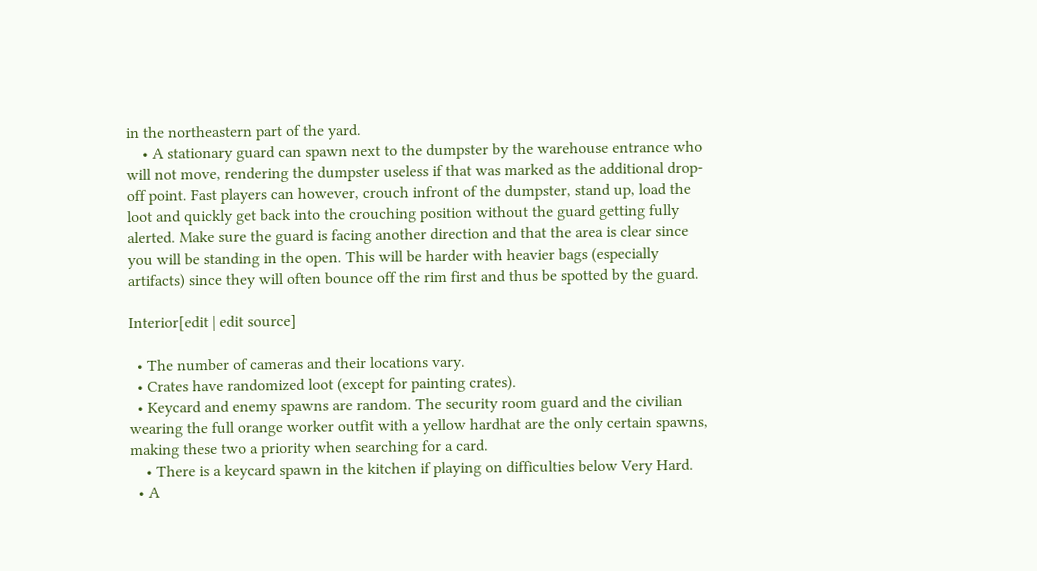in the northeastern part of the yard.
    • A stationary guard can spawn next to the dumpster by the warehouse entrance who will not move, rendering the dumpster useless if that was marked as the additional drop-off point. Fast players can however, crouch infront of the dumpster, stand up, load the loot and quickly get back into the crouching position without the guard getting fully alerted. Make sure the guard is facing another direction and that the area is clear since you will be standing in the open. This will be harder with heavier bags (especially artifacts) since they will often bounce off the rim first and thus be spotted by the guard.

Interior[edit | edit source]

  • The number of cameras and their locations vary.
  • Crates have randomized loot (except for painting crates).
  • Keycard and enemy spawns are random. The security room guard and the civilian wearing the full orange worker outfit with a yellow hardhat are the only certain spawns, making these two a priority when searching for a card.
    • There is a keycard spawn in the kitchen if playing on difficulties below Very Hard.
  • A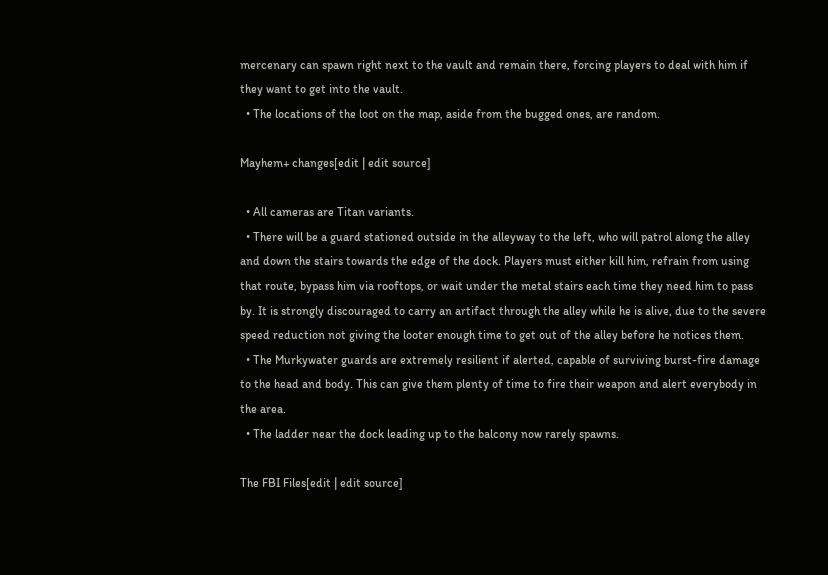mercenary can spawn right next to the vault and remain there, forcing players to deal with him if they want to get into the vault.
  • The locations of the loot on the map, aside from the bugged ones, are random.

Mayhem+ changes[edit | edit source]

  • All cameras are Titan variants.
  • There will be a guard stationed outside in the alleyway to the left, who will patrol along the alley and down the stairs towards the edge of the dock. Players must either kill him, refrain from using that route, bypass him via rooftops, or wait under the metal stairs each time they need him to pass by. It is strongly discouraged to carry an artifact through the alley while he is alive, due to the severe speed reduction not giving the looter enough time to get out of the alley before he notices them.
  • The Murkywater guards are extremely resilient if alerted, capable of surviving burst-fire damage to the head and body. This can give them plenty of time to fire their weapon and alert everybody in the area.
  • The ladder near the dock leading up to the balcony now rarely spawns.

The FBI Files[edit | edit source]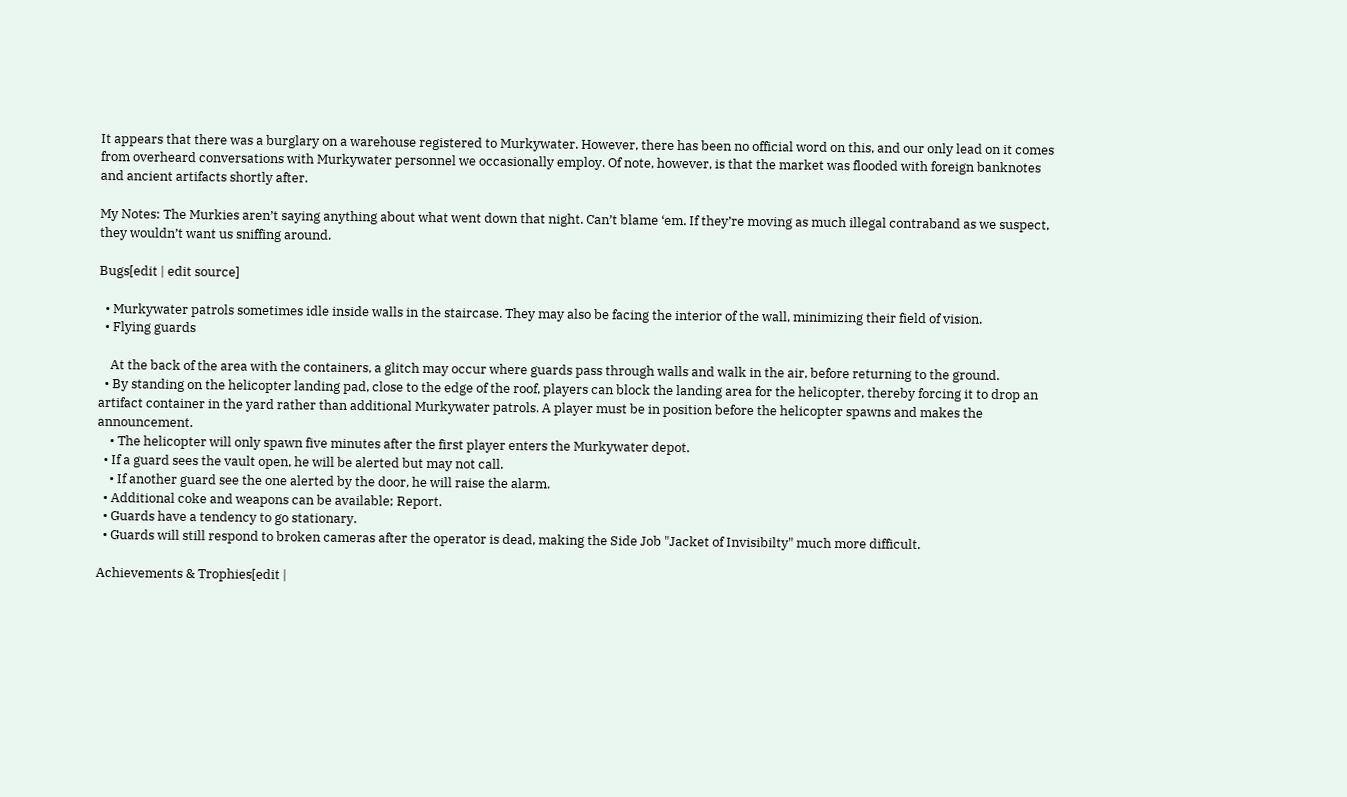It appears that there was a burglary on a warehouse registered to Murkywater. However, there has been no official word on this, and our only lead on it comes from overheard conversations with Murkywater personnel we occasionally employ. Of note, however, is that the market was flooded with foreign banknotes and ancient artifacts shortly after.

My Notes: The Murkies aren’t saying anything about what went down that night. Can’t blame ‘em. If they’re moving as much illegal contraband as we suspect, they wouldn’t want us sniffing around.

Bugs[edit | edit source]

  • Murkywater patrols sometimes idle inside walls in the staircase. They may also be facing the interior of the wall, minimizing their field of vision.
  • Flying guards

    At the back of the area with the containers, a glitch may occur where guards pass through walls and walk in the air, before returning to the ground.
  • By standing on the helicopter landing pad, close to the edge of the roof, players can block the landing area for the helicopter, thereby forcing it to drop an artifact container in the yard rather than additional Murkywater patrols. A player must be in position before the helicopter spawns and makes the announcement.
    • The helicopter will only spawn five minutes after the first player enters the Murkywater depot.
  • If a guard sees the vault open, he will be alerted but may not call.
    • If another guard see the one alerted by the door, he will raise the alarm.
  • Additional coke and weapons can be available; Report.
  • Guards have a tendency to go stationary.
  • Guards will still respond to broken cameras after the operator is dead, making the Side Job "Jacket of Invisibilty" much more difficult.

Achievements & Trophies[edit |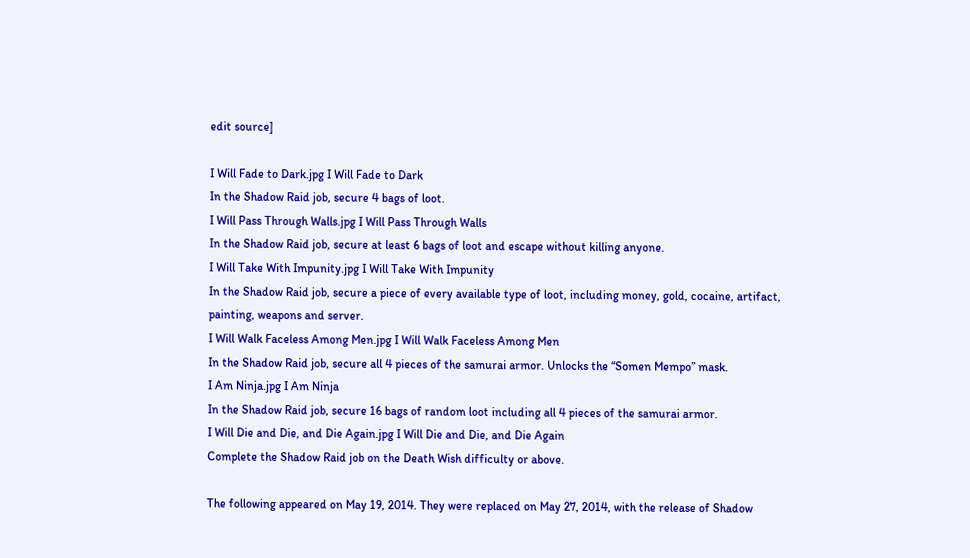edit source]

I Will Fade to Dark.jpg I Will Fade to Dark
In the Shadow Raid job, secure 4 bags of loot.
I Will Pass Through Walls.jpg I Will Pass Through Walls
In the Shadow Raid job, secure at least 6 bags of loot and escape without killing anyone.
I Will Take With Impunity.jpg I Will Take With Impunity
In the Shadow Raid job, secure a piece of every available type of loot, including money, gold, cocaine, artifact, painting, weapons and server.
I Will Walk Faceless Among Men.jpg I Will Walk Faceless Among Men
In the Shadow Raid job, secure all 4 pieces of the samurai armor. Unlocks the “Somen Mempo” mask.
I Am Ninja.jpg I Am Ninja
In the Shadow Raid job, secure 16 bags of random loot including all 4 pieces of the samurai armor.
I Will Die and Die, and Die Again.jpg I Will Die and Die, and Die Again
Complete the Shadow Raid job on the Death Wish difficulty or above.

The following appeared on May 19, 2014. They were replaced on May 27, 2014, with the release of Shadow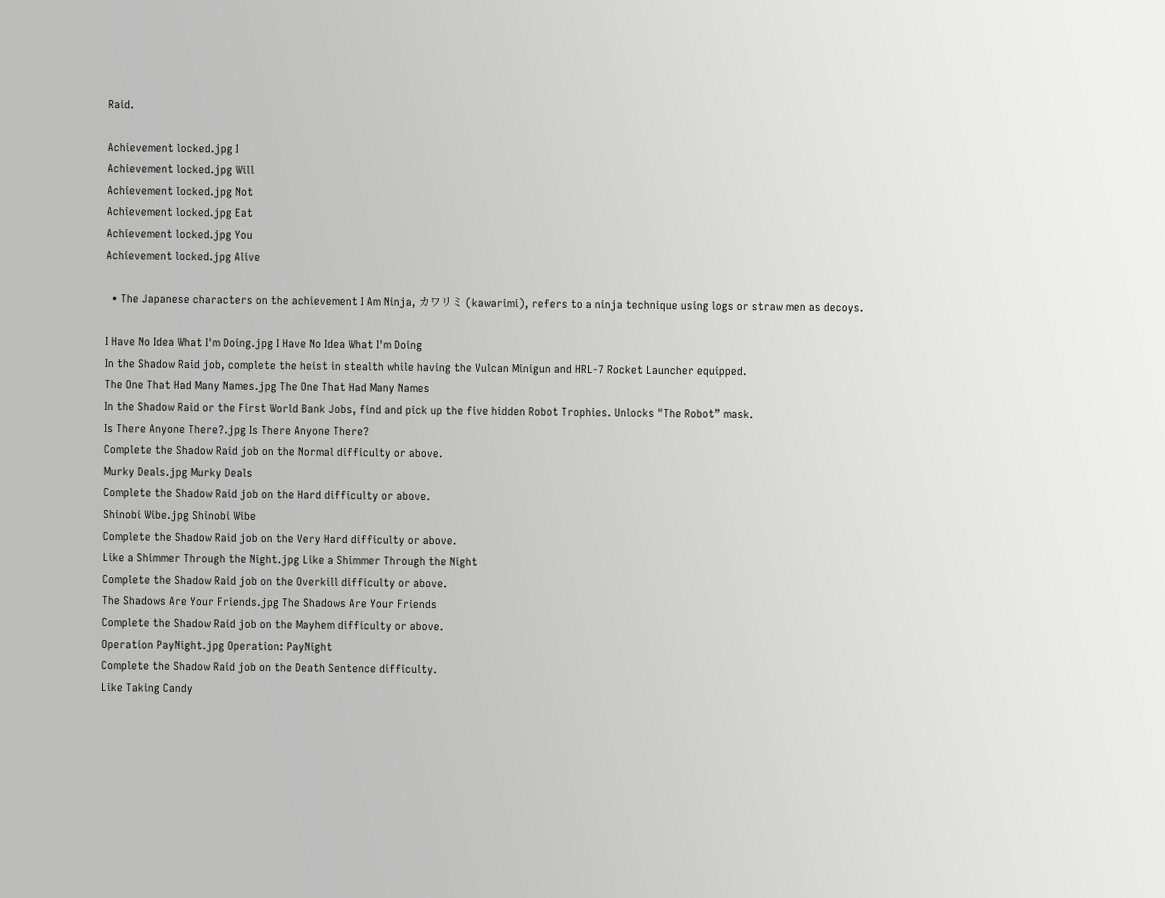Raid.

Achievement locked.jpg I
Achievement locked.jpg Will
Achievement locked.jpg Not
Achievement locked.jpg Eat
Achievement locked.jpg You
Achievement locked.jpg Alive

  • The Japanese characters on the achievement I Am Ninja, カワリミ (kawarimi), refers to a ninja technique using logs or straw men as decoys.

I Have No Idea What I'm Doing.jpg I Have No Idea What I'm Doing
In the Shadow Raid job, complete the heist in stealth while having the Vulcan Minigun and HRL-7 Rocket Launcher equipped.
The One That Had Many Names.jpg The One That Had Many Names
In the Shadow Raid or the First World Bank Jobs, find and pick up the five hidden Robot Trophies. Unlocks "The Robot” mask.
Is There Anyone There?.jpg Is There Anyone There?
Complete the Shadow Raid job on the Normal difficulty or above.
Murky Deals.jpg Murky Deals
Complete the Shadow Raid job on the Hard difficulty or above.
Shinobi Wibe.jpg Shinobi Wibe
Complete the Shadow Raid job on the Very Hard difficulty or above.
Like a Shimmer Through the Night.jpg Like a Shimmer Through the Night
Complete the Shadow Raid job on the Overkill difficulty or above.
The Shadows Are Your Friends.jpg The Shadows Are Your Friends
Complete the Shadow Raid job on the Mayhem difficulty or above.
Operation PayNight.jpg Operation: PayNight
Complete the Shadow Raid job on the Death Sentence difficulty.
Like Taking Candy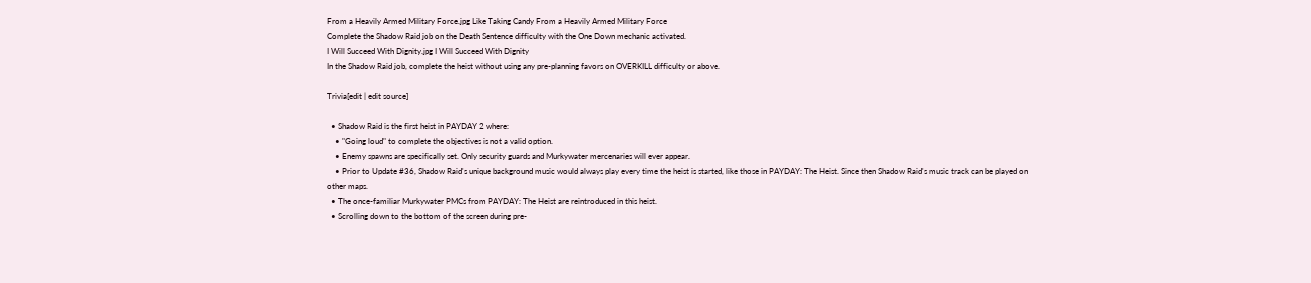From a Heavily Armed Military Force.jpg Like Taking Candy From a Heavily Armed Military Force
Complete the Shadow Raid job on the Death Sentence difficulty with the One Down mechanic activated.
I Will Succeed With Dignity.jpg I Will Succeed With Dignity
In the Shadow Raid job, complete the heist without using any pre-planning favors on OVERKILL difficulty or above.

Trivia[edit | edit source]

  • Shadow Raid is the first heist in PAYDAY 2 where:
    • "Going loud" to complete the objectives is not a valid option.
    • Enemy spawns are specifically set. Only security guards and Murkywater mercenaries will ever appear.
    • Prior to Update #36, Shadow Raid's unique background music would always play every time the heist is started, like those in PAYDAY: The Heist. Since then Shadow Raid's music track can be played on other maps.
  • The once-familiar Murkywater PMCs from PAYDAY: The Heist are reintroduced in this heist.
  • Scrolling down to the bottom of the screen during pre-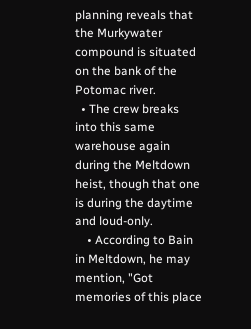planning reveals that the Murkywater compound is situated on the bank of the Potomac river.
  • The crew breaks into this same warehouse again during the Meltdown heist, though that one is during the daytime and loud-only.
    • According to Bain in Meltdown, he may mention, "Got memories of this place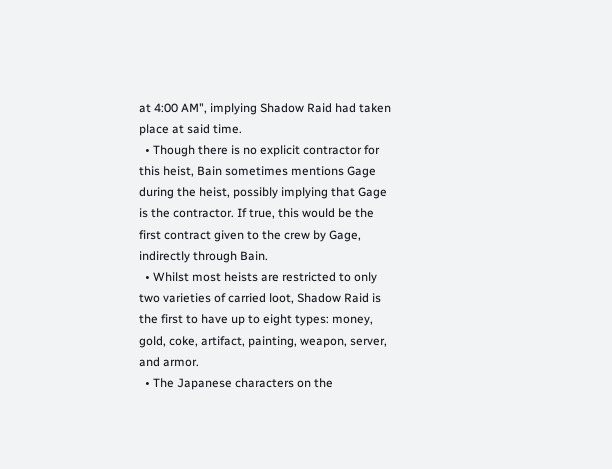at 4:00 AM", implying Shadow Raid had taken place at said time.
  • Though there is no explicit contractor for this heist, Bain sometimes mentions Gage during the heist, possibly implying that Gage is the contractor. If true, this would be the first contract given to the crew by Gage, indirectly through Bain.
  • Whilst most heists are restricted to only two varieties of carried loot, Shadow Raid is the first to have up to eight types: money, gold, coke, artifact, painting, weapon, server, and armor.
  • The Japanese characters on the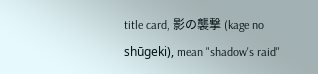title card, 影の襲撃 (kage no shūgeki), mean "shadow's raid"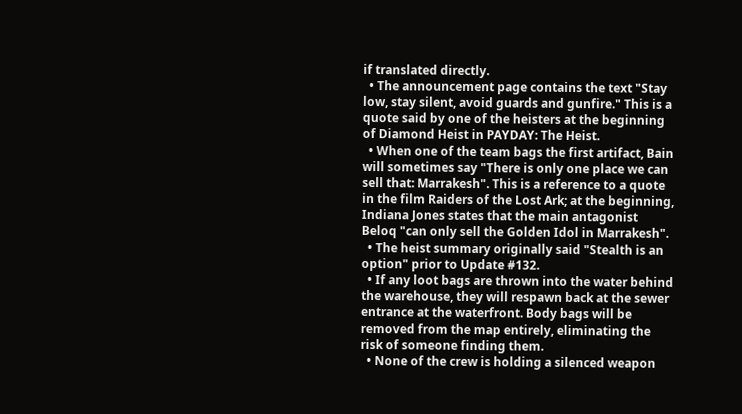if translated directly.
  • The announcement page contains the text "Stay low, stay silent, avoid guards and gunfire." This is a quote said by one of the heisters at the beginning of Diamond Heist in PAYDAY: The Heist.
  • When one of the team bags the first artifact, Bain will sometimes say "There is only one place we can sell that: Marrakesh". This is a reference to a quote in the film Raiders of the Lost Ark; at the beginning, Indiana Jones states that the main antagonist Beloq "can only sell the Golden Idol in Marrakesh".
  • The heist summary originally said "Stealth is an option" prior to Update #132.
  • If any loot bags are thrown into the water behind the warehouse, they will respawn back at the sewer entrance at the waterfront. Body bags will be removed from the map entirely, eliminating the risk of someone finding them.
  • None of the crew is holding a silenced weapon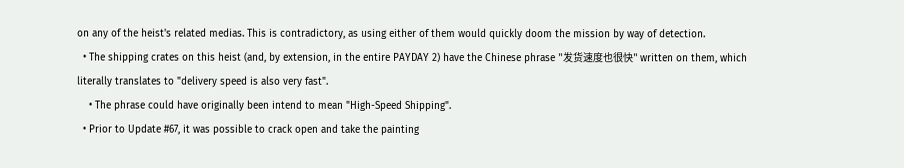on any of the heist's related medias. This is contradictory, as using either of them would quickly doom the mission by way of detection.
  • The shipping crates on this heist (and, by extension, in the entire PAYDAY 2) have the Chinese phrase "发货速度也很快" written on them, which literally translates to "delivery speed is also very fast".
    • The phrase could have originally been intend to mean "High-Speed Shipping".
  • Prior to Update #67, it was possible to crack open and take the painting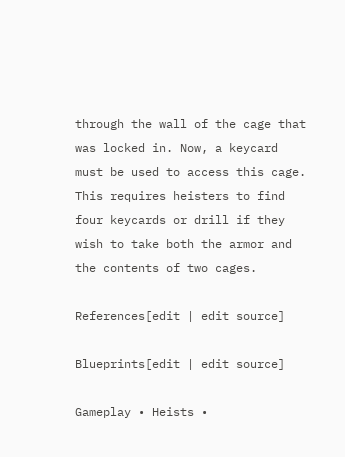through the wall of the cage that was locked in. Now, a keycard must be used to access this cage. This requires heisters to find four keycards or drill if they wish to take both the armor and the contents of two cages.

References[edit | edit source]

Blueprints[edit | edit source]

Gameplay • Heists •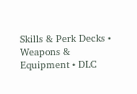Skills & Perk Decks • Weapons & Equipment • DLC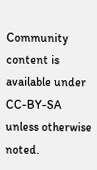Community content is available under CC-BY-SA unless otherwise noted.